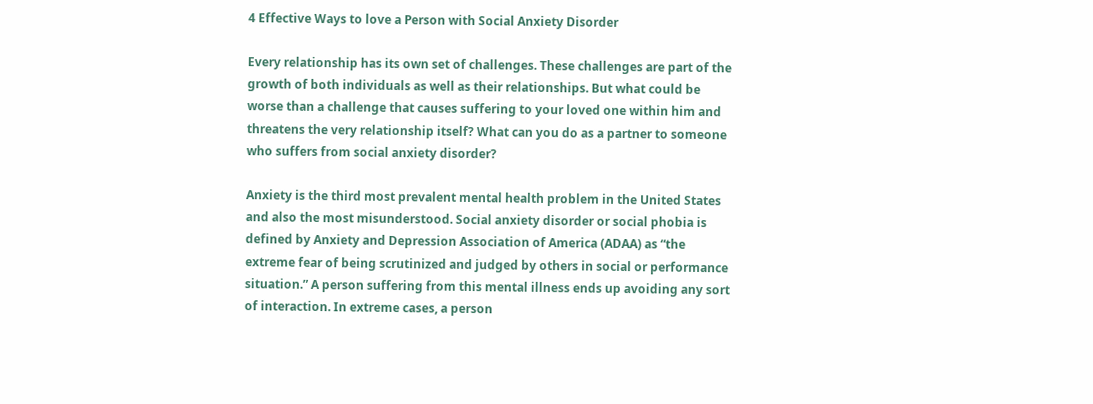4 Effective Ways to love a Person with Social Anxiety Disorder

Every relationship has its own set of challenges. These challenges are part of the growth of both individuals as well as their relationships. But what could be worse than a challenge that causes suffering to your loved one within him and threatens the very relationship itself? What can you do as a partner to someone who suffers from social anxiety disorder?

Anxiety is the third most prevalent mental health problem in the United States and also the most misunderstood. Social anxiety disorder or social phobia is defined by Anxiety and Depression Association of America (ADAA) as “the extreme fear of being scrutinized and judged by others in social or performance situation.” A person suffering from this mental illness ends up avoiding any sort of interaction. In extreme cases, a person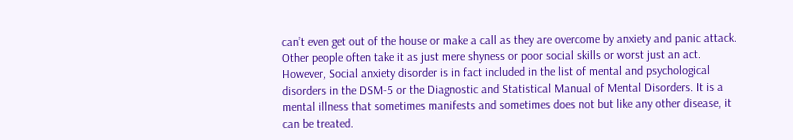can’t even get out of the house or make a call as they are overcome by anxiety and panic attack. Other people often take it as just mere shyness or poor social skills or worst just an act. However, Social anxiety disorder is in fact included in the list of mental and psychological disorders in the DSM-5 or the Diagnostic and Statistical Manual of Mental Disorders. It is a mental illness that sometimes manifests and sometimes does not but like any other disease, it can be treated.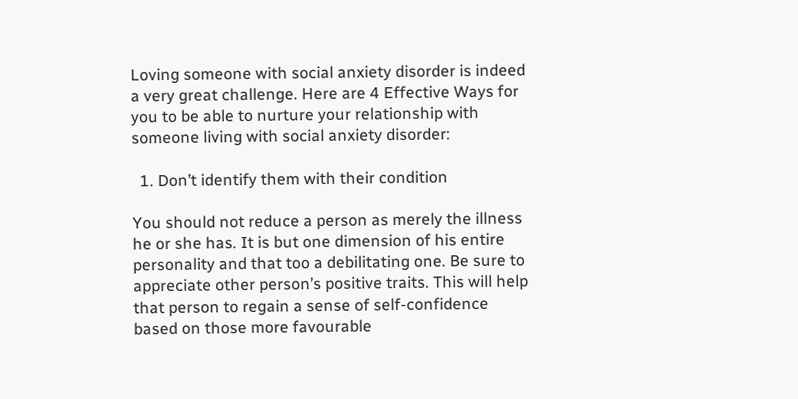Loving someone with social anxiety disorder is indeed a very great challenge. Here are 4 Effective Ways for you to be able to nurture your relationship with someone living with social anxiety disorder:

  1. Don’t identify them with their condition

You should not reduce a person as merely the illness he or she has. It is but one dimension of his entire personality and that too a debilitating one. Be sure to appreciate other person’s positive traits. This will help that person to regain a sense of self-confidence based on those more favourable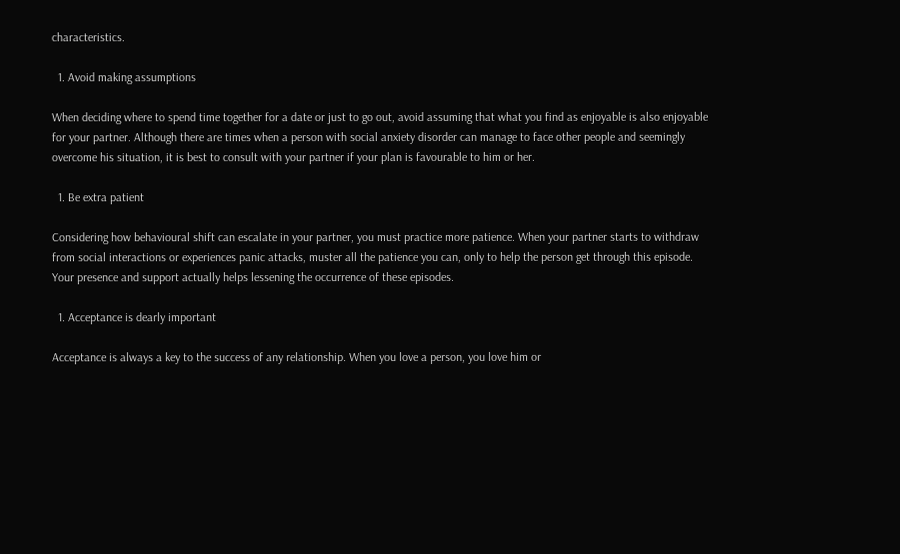characteristics.

  1. Avoid making assumptions

When deciding where to spend time together for a date or just to go out, avoid assuming that what you find as enjoyable is also enjoyable for your partner. Although there are times when a person with social anxiety disorder can manage to face other people and seemingly overcome his situation, it is best to consult with your partner if your plan is favourable to him or her.

  1. Be extra patient

Considering how behavioural shift can escalate in your partner, you must practice more patience. When your partner starts to withdraw from social interactions or experiences panic attacks, muster all the patience you can, only to help the person get through this episode. Your presence and support actually helps lessening the occurrence of these episodes.

  1. Acceptance is dearly important

Acceptance is always a key to the success of any relationship. When you love a person, you love him or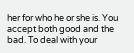her for who he or she is. You accept both good and the bad. To deal with your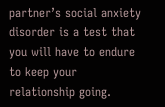partner’s social anxiety disorder is a test that you will have to endure to keep your relationship going.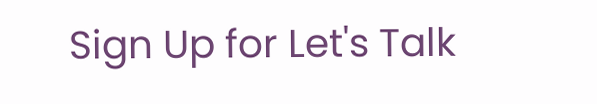Sign Up for Let's Talk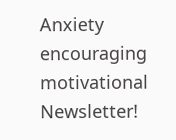Anxiety encouraging motivational Newsletter!